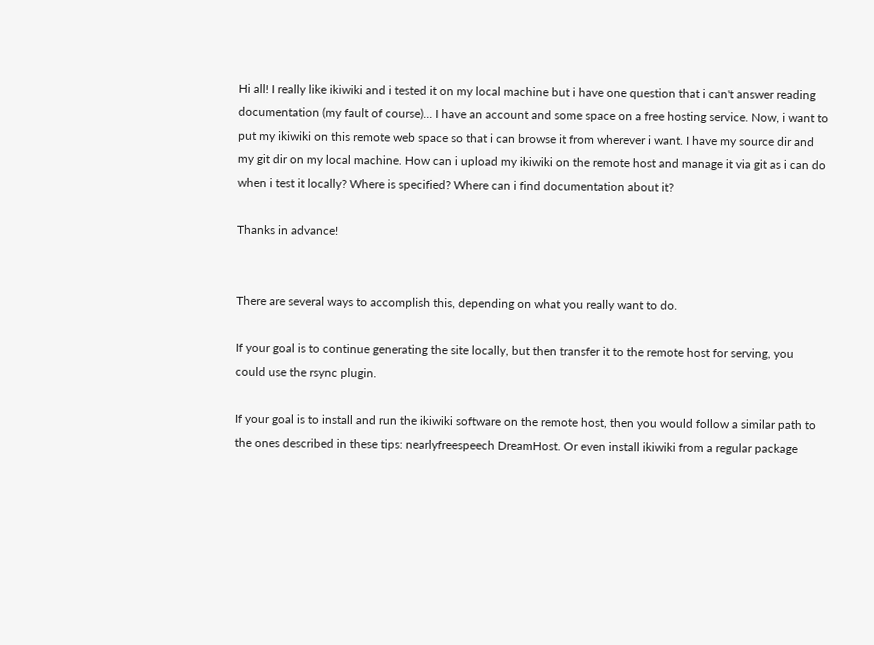Hi all! I really like ikiwiki and i tested it on my local machine but i have one question that i can't answer reading documentation (my fault of course)... I have an account and some space on a free hosting service. Now, i want to put my ikiwiki on this remote web space so that i can browse it from wherever i want. I have my source dir and my git dir on my local machine. How can i upload my ikiwiki on the remote host and manage it via git as i can do when i test it locally? Where is specified? Where can i find documentation about it?

Thanks in advance!


There are several ways to accomplish this, depending on what you really want to do.

If your goal is to continue generating the site locally, but then transfer it to the remote host for serving, you could use the rsync plugin.

If your goal is to install and run the ikiwiki software on the remote host, then you would follow a similar path to the ones described in these tips: nearlyfreespeech DreamHost. Or even install ikiwiki from a regular package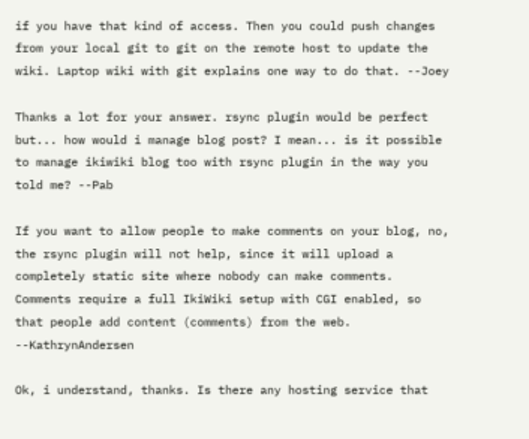if you have that kind of access. Then you could push changes from your local git to git on the remote host to update the wiki. Laptop wiki with git explains one way to do that. --Joey

Thanks a lot for your answer. rsync plugin would be perfect but... how would i manage blog post? I mean... is it possible to manage ikiwiki blog too with rsync plugin in the way you told me? --Pab

If you want to allow people to make comments on your blog, no, the rsync plugin will not help, since it will upload a completely static site where nobody can make comments. Comments require a full IkiWiki setup with CGI enabled, so that people add content (comments) from the web. --KathrynAndersen

Ok, i understand, thanks. Is there any hosting service that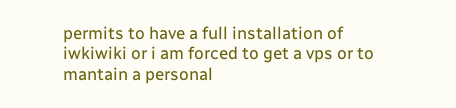permits to have a full installation of iwkiwiki or i am forced to get a vps or to mantain a personal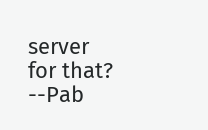server for that? --Pab